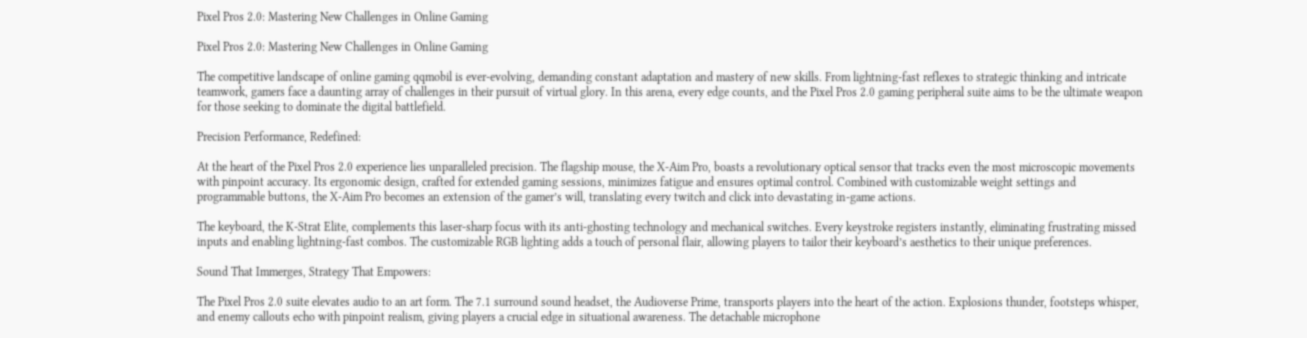Pixel Pros 2.0: Mastering New Challenges in Online Gaming

Pixel Pros 2.0: Mastering New Challenges in Online Gaming

The competitive landscape of online gaming qqmobil is ever-evolving, demanding constant adaptation and mastery of new skills. From lightning-fast reflexes to strategic thinking and intricate teamwork, gamers face a daunting array of challenges in their pursuit of virtual glory. In this arena, every edge counts, and the Pixel Pros 2.0 gaming peripheral suite aims to be the ultimate weapon for those seeking to dominate the digital battlefield.

Precision Performance, Redefined:

At the heart of the Pixel Pros 2.0 experience lies unparalleled precision. The flagship mouse, the X-Aim Pro, boasts a revolutionary optical sensor that tracks even the most microscopic movements with pinpoint accuracy. Its ergonomic design, crafted for extended gaming sessions, minimizes fatigue and ensures optimal control. Combined with customizable weight settings and programmable buttons, the X-Aim Pro becomes an extension of the gamer’s will, translating every twitch and click into devastating in-game actions.

The keyboard, the K-Strat Elite, complements this laser-sharp focus with its anti-ghosting technology and mechanical switches. Every keystroke registers instantly, eliminating frustrating missed inputs and enabling lightning-fast combos. The customizable RGB lighting adds a touch of personal flair, allowing players to tailor their keyboard’s aesthetics to their unique preferences.

Sound That Immerges, Strategy That Empowers:

The Pixel Pros 2.0 suite elevates audio to an art form. The 7.1 surround sound headset, the Audioverse Prime, transports players into the heart of the action. Explosions thunder, footsteps whisper, and enemy callouts echo with pinpoint realism, giving players a crucial edge in situational awareness. The detachable microphone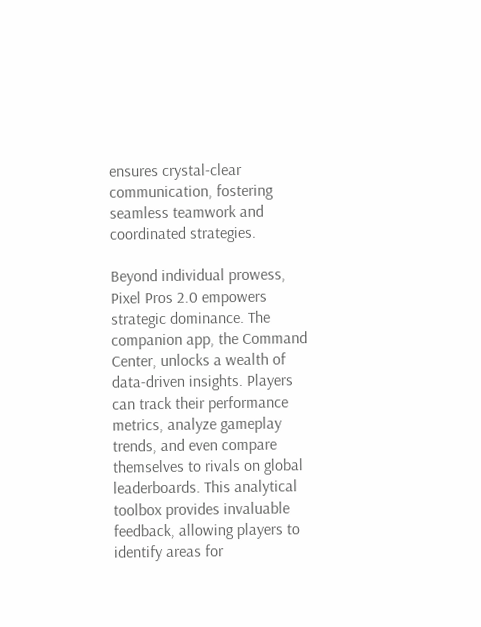ensures crystal-clear communication, fostering seamless teamwork and coordinated strategies.

Beyond individual prowess, Pixel Pros 2.0 empowers strategic dominance. The companion app, the Command Center, unlocks a wealth of data-driven insights. Players can track their performance metrics, analyze gameplay trends, and even compare themselves to rivals on global leaderboards. This analytical toolbox provides invaluable feedback, allowing players to identify areas for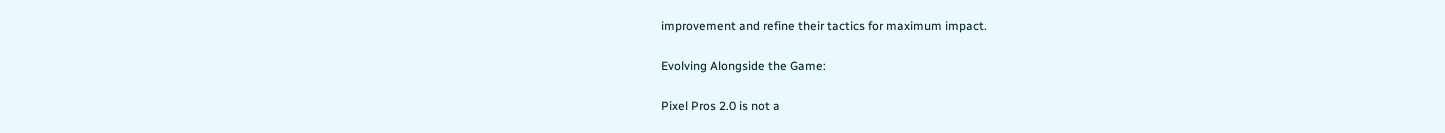improvement and refine their tactics for maximum impact.

Evolving Alongside the Game:

Pixel Pros 2.0 is not a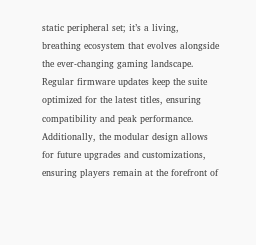static peripheral set; it’s a living, breathing ecosystem that evolves alongside the ever-changing gaming landscape. Regular firmware updates keep the suite optimized for the latest titles, ensuring compatibility and peak performance. Additionally, the modular design allows for future upgrades and customizations, ensuring players remain at the forefront of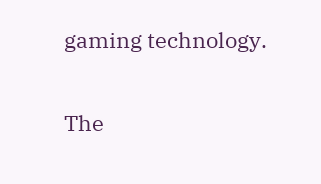gaming technology.

The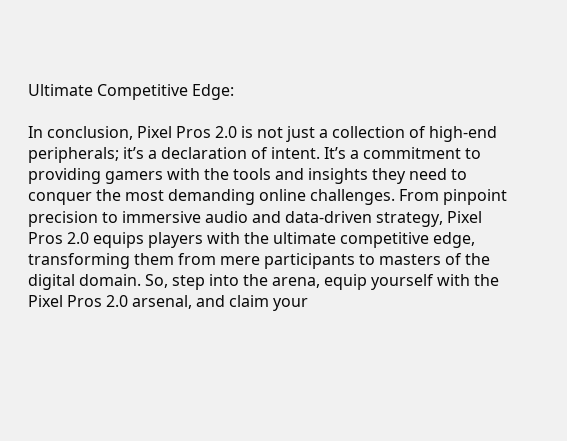Ultimate Competitive Edge:

In conclusion, Pixel Pros 2.0 is not just a collection of high-end peripherals; it’s a declaration of intent. It’s a commitment to providing gamers with the tools and insights they need to conquer the most demanding online challenges. From pinpoint precision to immersive audio and data-driven strategy, Pixel Pros 2.0 equips players with the ultimate competitive edge, transforming them from mere participants to masters of the digital domain. So, step into the arena, equip yourself with the Pixel Pros 2.0 arsenal, and claim your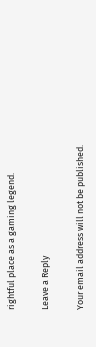rightful place as a gaming legend.

Leave a Reply

Your email address will not be published.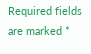Required fields are marked *